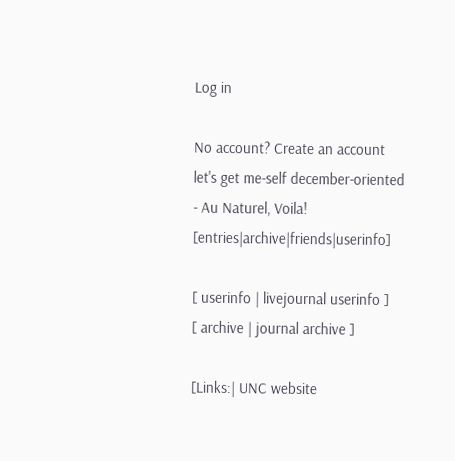Log in

No account? Create an account
let's get me-self december-oriented - Au Naturel, Voila! [entries|archive|friends|userinfo]

[ userinfo | livejournal userinfo ]
[ archive | journal archive ]

[Links:| UNC website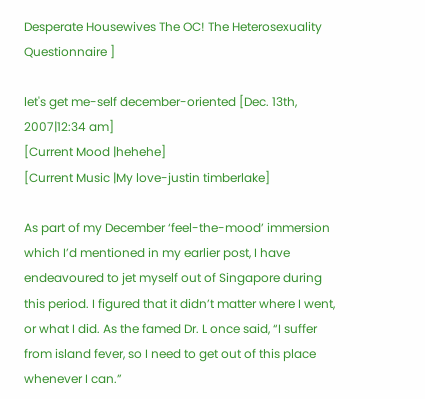Desperate Housewives The OC! The Heterosexuality Questionnaire ]

let's get me-self december-oriented [Dec. 13th, 2007|12:34 am]
[Current Mood |hehehe]
[Current Music |My love-justin timberlake]

As part of my December ‘feel-the-mood’ immersion which I’d mentioned in my earlier post, I have endeavoured to jet myself out of Singapore during this period. I figured that it didn’t matter where I went, or what I did. As the famed Dr. L once said, “I suffer from island fever, so I need to get out of this place whenever I can.”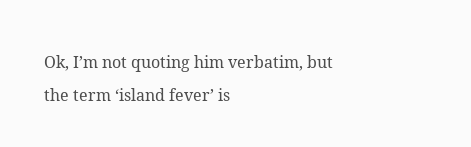Ok, I’m not quoting him verbatim, but the term ‘island fever’ is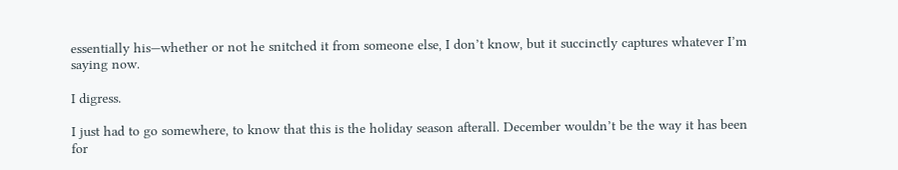essentially his—whether or not he snitched it from someone else, I don’t know, but it succinctly captures whatever I’m saying now.

I digress.

I just had to go somewhere, to know that this is the holiday season afterall. December wouldn’t be the way it has been for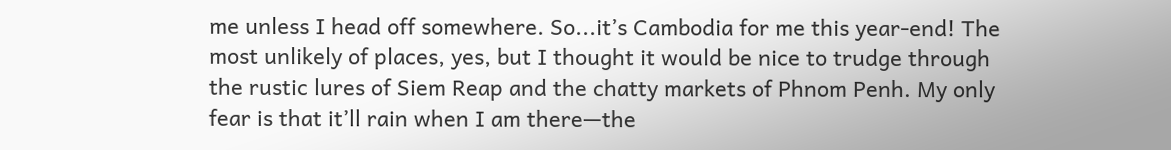me unless I head off somewhere. So...it’s Cambodia for me this year-end! The most unlikely of places, yes, but I thought it would be nice to trudge through the rustic lures of Siem Reap and the chatty markets of Phnom Penh. My only fear is that it’ll rain when I am there—the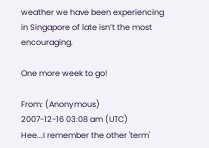weather we have been experiencing in Singapore of late isn’t the most encouraging.

One more week to go!

From: (Anonymous)
2007-12-16 03:08 am (UTC)
Hee...I remember the other 'term'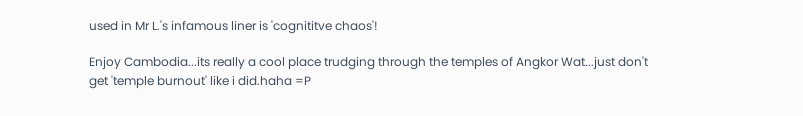used in Mr L.'s infamous liner is 'cognititve chaos'!

Enjoy Cambodia...its really a cool place trudging through the temples of Angkor Wat...just don't get 'temple burnout' like i did.haha =P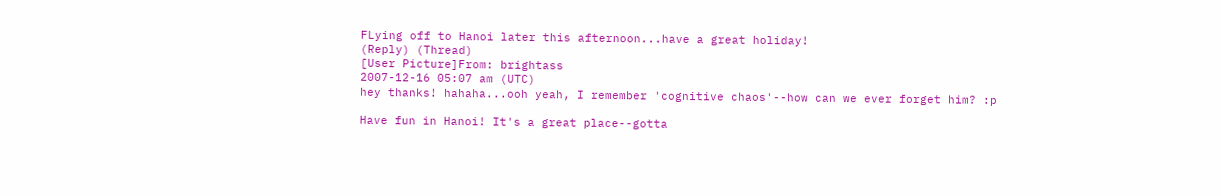FLying off to Hanoi later this afternoon...have a great holiday!
(Reply) (Thread)
[User Picture]From: brightass
2007-12-16 05:07 am (UTC)
hey thanks! hahaha...ooh yeah, I remember 'cognitive chaos'--how can we ever forget him? :p

Have fun in Hanoi! It's a great place--gotta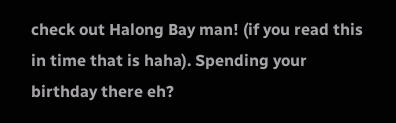check out Halong Bay man! (if you read this in time that is haha). Spending your birthday there eh?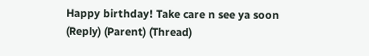Happy birthday! Take care n see ya soon
(Reply) (Parent) (Thread)